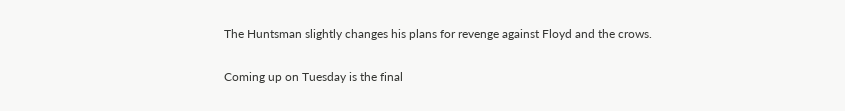The Huntsman slightly changes his plans for revenge against Floyd and the crows.

Coming up on Tuesday is the final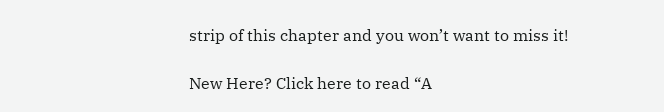strip of this chapter and you won’t want to miss it!

New Here? Click here to read “A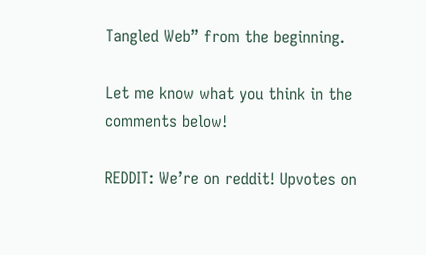Tangled Web” from the beginning.

Let me know what you think in the comments below!

REDDIT: We’re on reddit! Upvotes on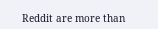Reddit are more than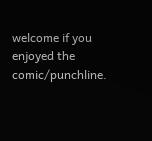welcome if you enjoyed the comic/punchline.